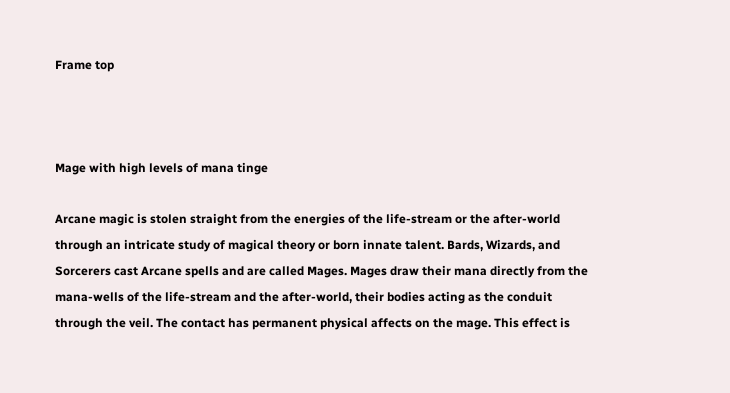Frame top



Mage with high levels of mana tinge

Arcane magic is stolen straight from the energies of the life-stream or the after-world through an intricate study of magical theory or born innate talent. Bards, Wizards, and Sorcerers cast Arcane spells and are called Mages. Mages draw their mana directly from the mana-wells of the life-stream and the after-world, their bodies acting as the conduit through the veil. The contact has permanent physical affects on the mage. This effect is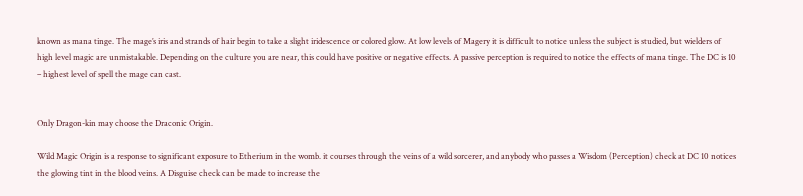known as mana tinge. The mage’s iris and strands of hair begin to take a slight iridescence or colored glow. At low levels of Magery it is difficult to notice unless the subject is studied, but wielders of high level magic are unmistakable. Depending on the culture you are near, this could have positive or negative effects. A passive perception is required to notice the effects of mana tinge. The DC is 10 – highest level of spell the mage can cast.


Only Dragon-kin may choose the Draconic Origin.

Wild Magic Origin is a response to significant exposure to Etherium in the womb. it courses through the veins of a wild sorcerer, and anybody who passes a Wisdom (Perception) check at DC 10 notices the glowing tint in the blood veins. A Disguise check can be made to increase the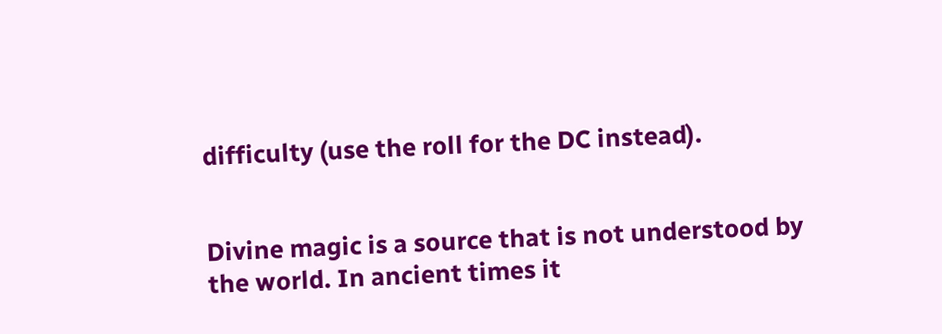difficulty (use the roll for the DC instead).


Divine magic is a source that is not understood by the world. In ancient times it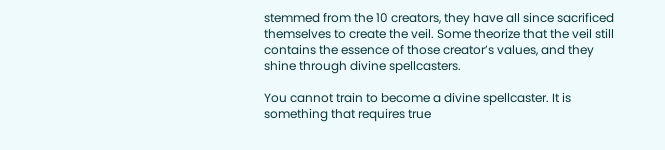stemmed from the 10 creators, they have all since sacrificed themselves to create the veil. Some theorize that the veil still contains the essence of those creator’s values, and they shine through divine spellcasters.

You cannot train to become a divine spellcaster. It is something that requires true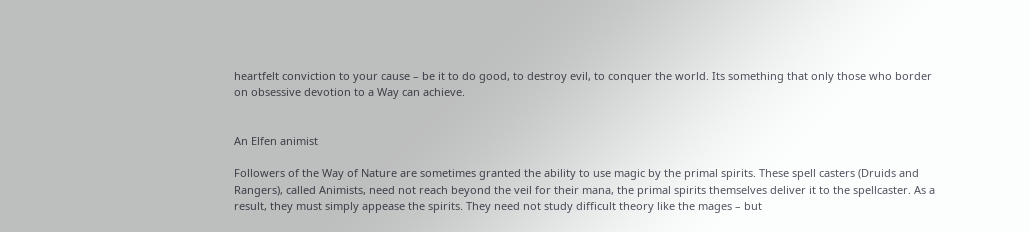heartfelt conviction to your cause – be it to do good, to destroy evil, to conquer the world. Its something that only those who border on obsessive devotion to a Way can achieve.


An Elfen animist

Followers of the Way of Nature are sometimes granted the ability to use magic by the primal spirits. These spell casters (Druids and Rangers), called Animists, need not reach beyond the veil for their mana, the primal spirits themselves deliver it to the spellcaster. As a result, they must simply appease the spirits. They need not study difficult theory like the mages – but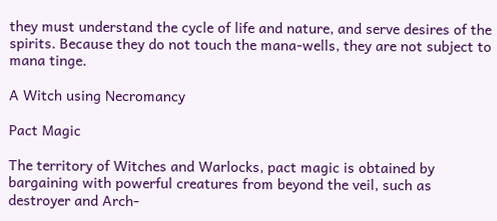they must understand the cycle of life and nature, and serve desires of the spirits. Because they do not touch the mana-wells, they are not subject to mana tinge.

A Witch using Necromancy

Pact Magic

The territory of Witches and Warlocks, pact magic is obtained by bargaining with powerful creatures from beyond the veil, such as destroyer and Arch-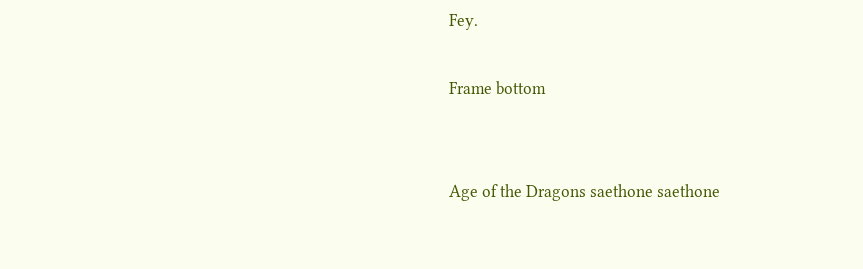Fey.

Frame bottom


Age of the Dragons saethone saethone